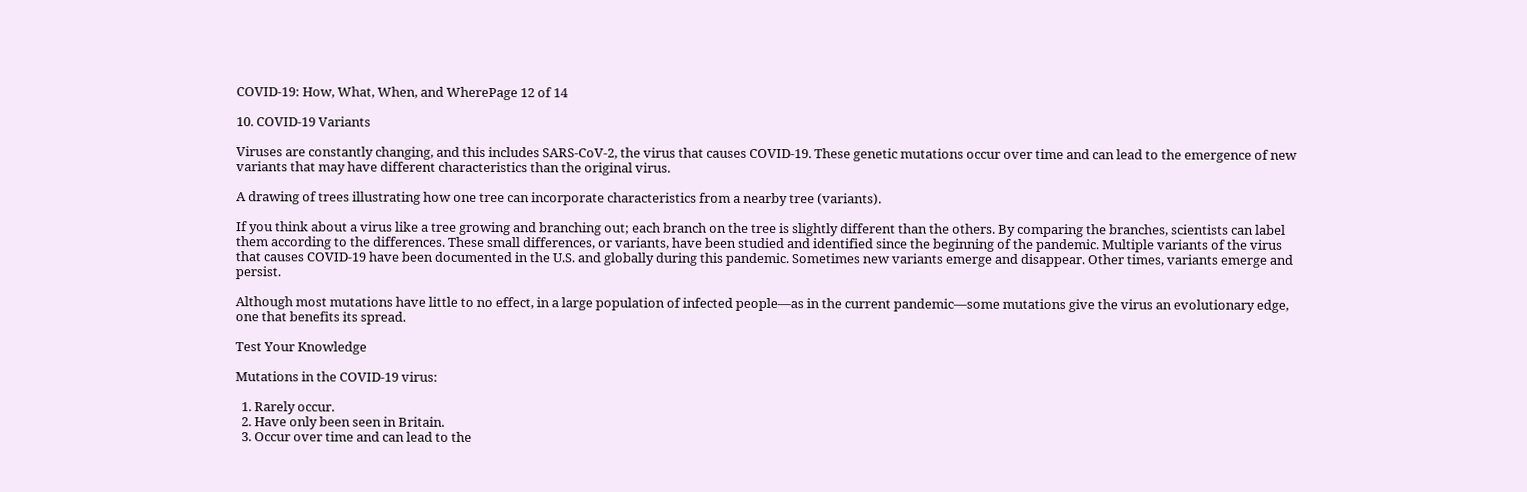COVID-19: How, What, When, and WherePage 12 of 14

10. COVID-19 Variants

Viruses are constantly changing, and this includes SARS-CoV-2, the virus that causes COVID-19. These genetic mutations occur over time and can lead to the emergence of new variants that may have different characteristics than the original virus.

A drawing of trees illustrating how one tree can incorporate characteristics from a nearby tree (variants).

If you think about a virus like a tree growing and branching out; each branch on the tree is slightly different than the others. By comparing the branches, scientists can label them according to the differences. These small differences, or variants, have been studied and identified since the beginning of the pandemic. Multiple variants of the virus that causes COVID-19 have been documented in the U.S. and globally during this pandemic. Sometimes new variants emerge and disappear. Other times, variants emerge and persist.

Although most mutations have little to no effect, in a large population of infected people—as in the current pandemic—some mutations give the virus an evolutionary edge, one that benefits its spread.

Test Your Knowledge

Mutations in the COVID-19 virus:

  1. Rarely occur.
  2. Have only been seen in Britain.
  3. Occur over time and can lead to the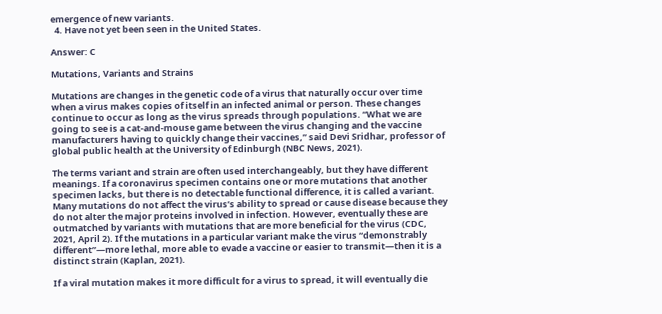emergence of new variants.
  4. Have not yet been seen in the United States.

Answer: C

Mutations, Variants and Strains

Mutations are changes in the genetic code of a virus that naturally occur over time when a virus makes copies of itself in an infected animal or person. These changes continue to occur as long as the virus spreads through populations. “What we are going to see is a cat-and-mouse game between the virus changing and the vaccine manufacturers having to quickly change their vaccines,” said Devi Sridhar, professor of global public health at the University of Edinburgh (NBC News, 2021).

The terms variant and strain are often used interchangeably, but they have different meanings. If a coronavirus specimen contains one or more mutations that another specimen lacks, but there is no detectable functional difference, it is called a variant. Many mutations do not affect the virus’s ability to spread or cause disease because they do not alter the major proteins involved in infection. However, eventually these are outmatched by variants with mutations that are more beneficial for the virus (CDC, 2021, April 2). If the mutations in a particular variant make the virus “demonstrably different”—more lethal, more able to evade a vaccine or easier to transmit—then it is a distinct strain (Kaplan, 2021).

If a viral mutation makes it more difficult for a virus to spread, it will eventually die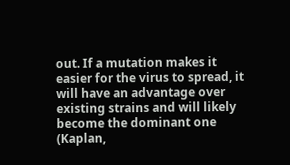out. If a mutation makes it easier for the virus to spread, it will have an advantage over existing strains and will likely become the dominant one (Kaplan,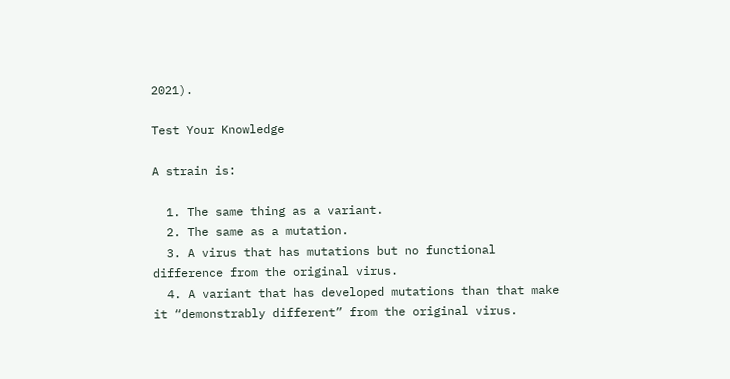2021).

Test Your Knowledge

A strain is:

  1. The same thing as a variant.
  2. The same as a mutation.
  3. A virus that has mutations but no functional difference from the original virus.
  4. A variant that has developed mutations than that make it “demonstrably different” from the original virus.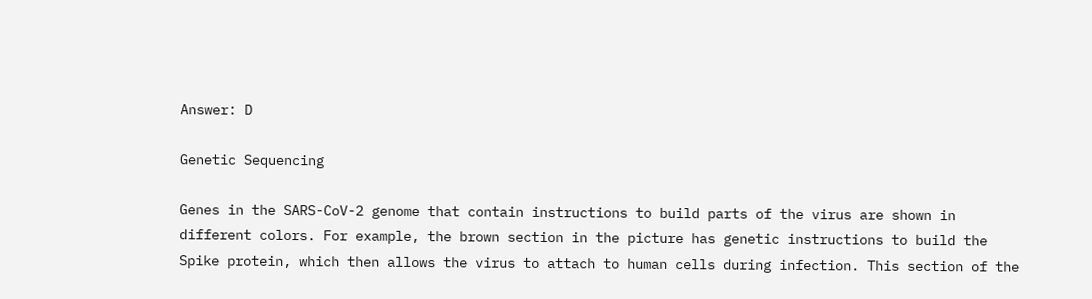Answer: D

Genetic Sequencing

Genes in the SARS-CoV-2 genome that contain instructions to build parts of the virus are shown in different colors. For example, the brown section in the picture has genetic instructions to build the Spike protein, which then allows the virus to attach to human cells during infection. This section of the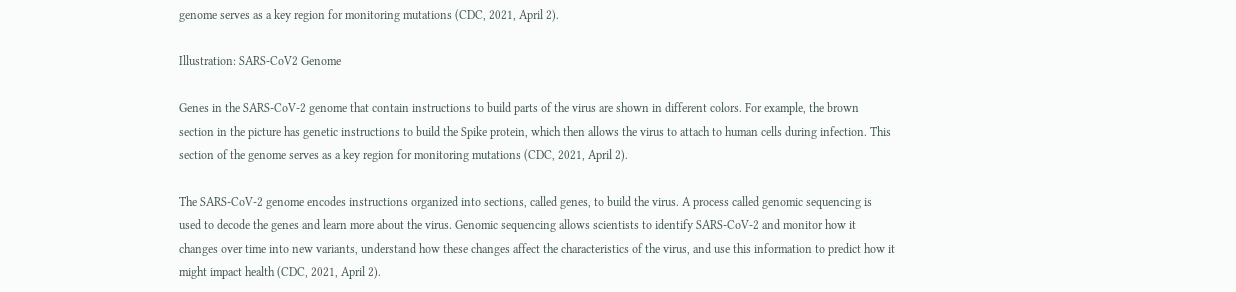genome serves as a key region for monitoring mutations (CDC, 2021, April 2).

Illustration: SARS-CoV2 Genome

Genes in the SARS-CoV-2 genome that contain instructions to build parts of the virus are shown in different colors. For example, the brown section in the picture has genetic instructions to build the Spike protein, which then allows the virus to attach to human cells during infection. This section of the genome serves as a key region for monitoring mutations (CDC, 2021, April 2).

The SARS-CoV-2 genome encodes instructions organized into sections, called genes, to build the virus. A process called genomic sequencing is used to decode the genes and learn more about the virus. Genomic sequencing allows scientists to identify SARS-CoV-2 and monitor how it changes over time into new variants, understand how these changes affect the characteristics of the virus, and use this information to predict how it might impact health (CDC, 2021, April 2).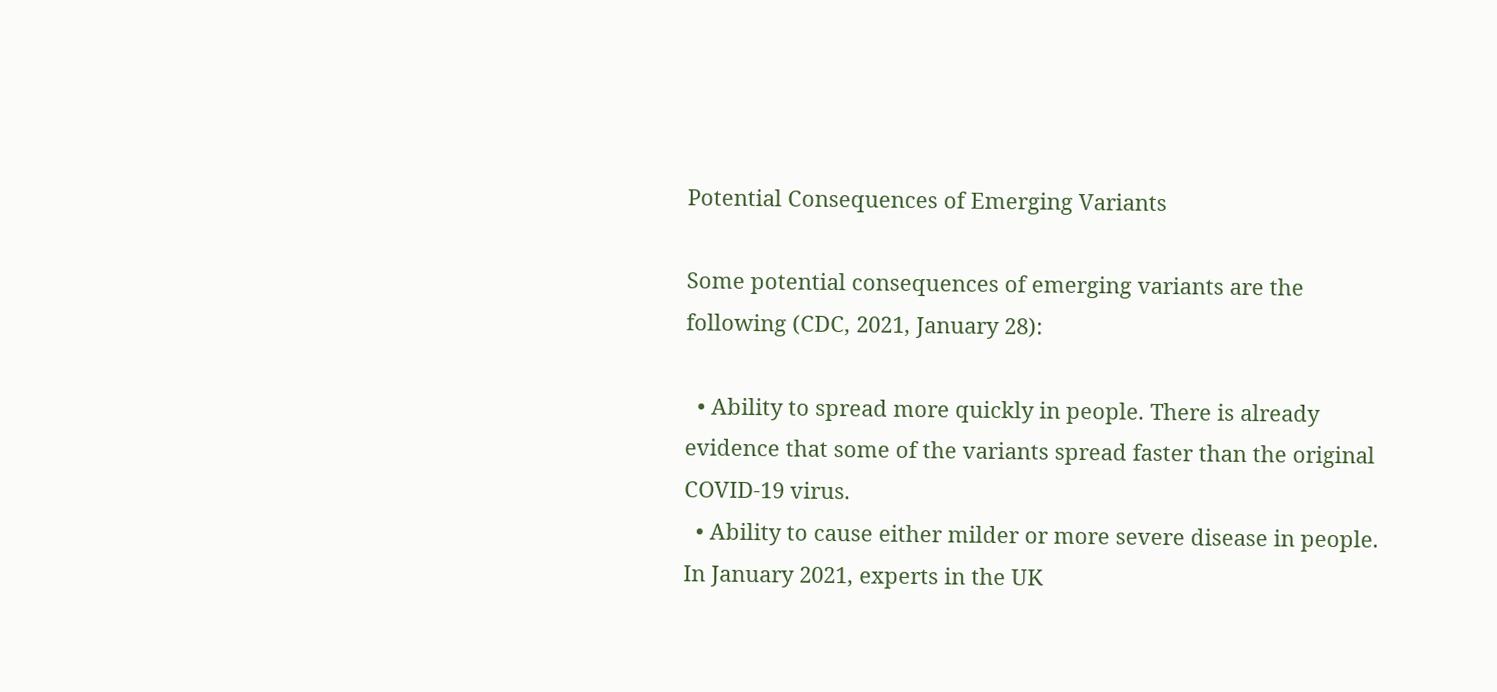Potential Consequences of Emerging Variants

Some potential consequences of emerging variants are the following (CDC, 2021, January 28):

  • Ability to spread more quickly in people. There is already evidence that some of the variants spread faster than the original COVID-19 virus.
  • Ability to cause either milder or more severe disease in people. In January 2021, experts in the UK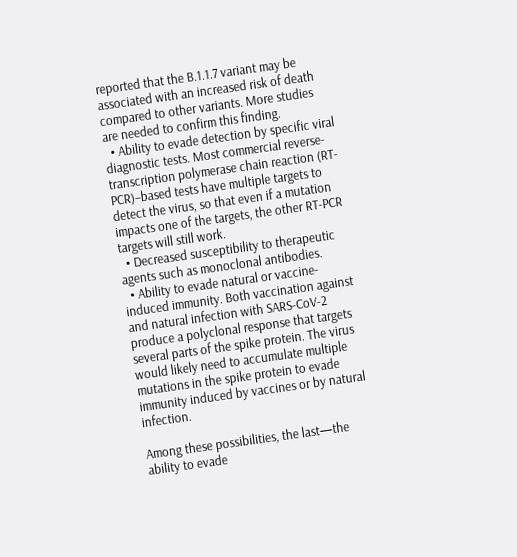reported that the B.1.1.7 variant may be associated with an increased risk of death compared to other variants. More studies are needed to confirm this finding.
  • Ability to evade detection by specific viral diagnostic tests. Most commercial reverse-transcription polymerase chain reaction (RT-PCR)–based tests have multiple targets to detect the virus, so that even if a mutation impacts one of the targets, the other RT-PCR targets will still work.
  • Decreased susceptibility to therapeutic agents such as monoclonal antibodies.
  • Ability to evade natural or vaccine-induced immunity. Both vaccination against and natural infection with SARS-CoV-2 produce a polyclonal response that targets several parts of the spike protein. The virus would likely need to accumulate multiple mutations in the spike protein to evade immunity induced by vaccines or by natural infection.

Among these possibilities, the last—the ability to evade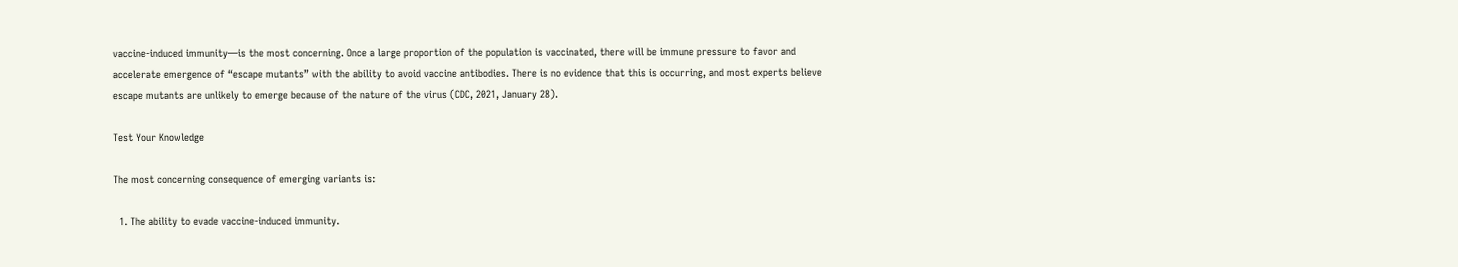vaccine-induced immunity—is the most concerning. Once a large proportion of the population is vaccinated, there will be immune pressure to favor and accelerate emergence of “escape mutants” with the ability to avoid vaccine antibodies. There is no evidence that this is occurring, and most experts believe escape mutants are unlikely to emerge because of the nature of the virus (CDC, 2021, January 28).

Test Your Knowledge

The most concerning consequence of emerging variants is:

  1. The ability to evade vaccine-induced immunity.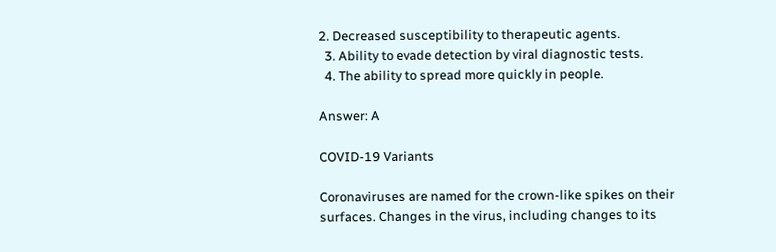2. Decreased susceptibility to therapeutic agents.
  3. Ability to evade detection by viral diagnostic tests.
  4. The ability to spread more quickly in people.

Answer: A

COVID-19 Variants

Coronaviruses are named for the crown-like spikes on their surfaces. Changes in the virus, including changes to its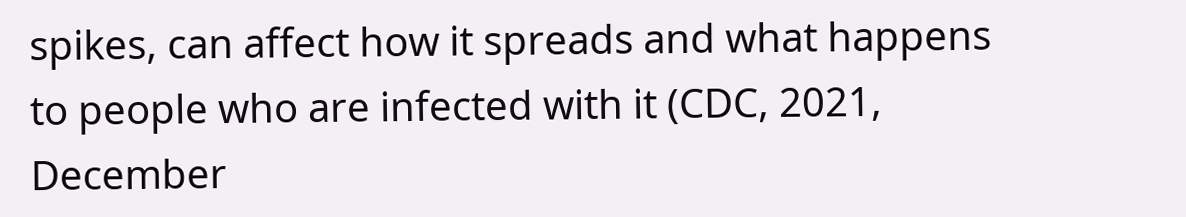spikes, can affect how it spreads and what happens to people who are infected with it (CDC, 2021, December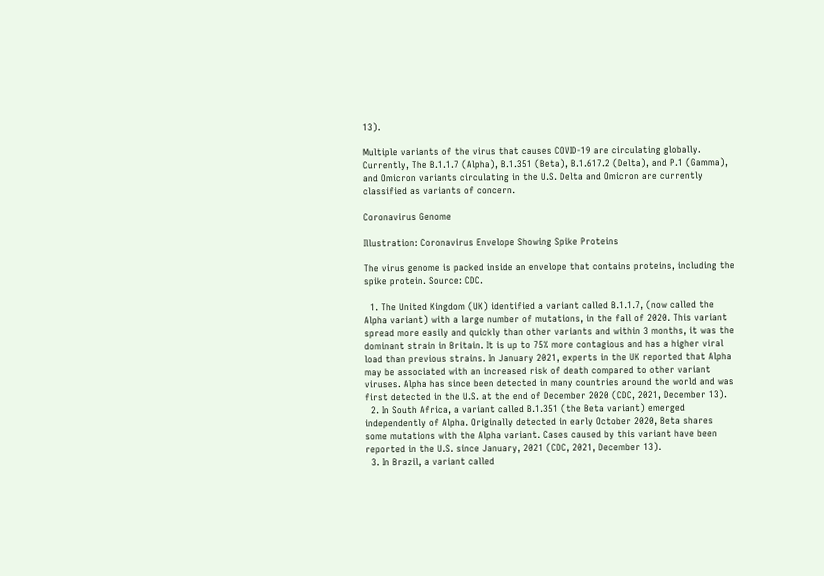13).

Multiple variants of the virus that causes COVID-19 are circulating globally. Currently, The B.1.1.7 (Alpha), B.1.351 (Beta), B.1.617.2 (Delta), and P.1 (Gamma), and Omicron variants circulating in the U.S. Delta and Omicron are currently classified as variants of concern.

Coronavirus Genome

Illustration: Coronavirus Envelope Showing Spike Proteins

The virus genome is packed inside an envelope that contains proteins, including the spike protein. Source: CDC.

  1. The United Kingdom (UK) identified a variant called B.1.1.7, (now called the Alpha variant) with a large number of mutations, in the fall of 2020. This variant spread more easily and quickly than other variants and within 3 months, it was the dominant strain in Britain. It is up to 75% more contagious and has a higher viral load than previous strains. In January 2021, experts in the UK reported that Alpha may be associated with an increased risk of death compared to other variant viruses. Alpha has since been detected in many countries around the world and was first detected in the U.S. at the end of December 2020 (CDC, 2021, December 13).
  2. In South Africa, a variant called B.1.351 (the Beta variant) emerged independently of Alpha. Originally detected in early October 2020, Beta shares some mutations with the Alpha variant. Cases caused by this variant have been reported in the U.S. since January, 2021 (CDC, 2021, December 13).
  3. In Brazil, a variant called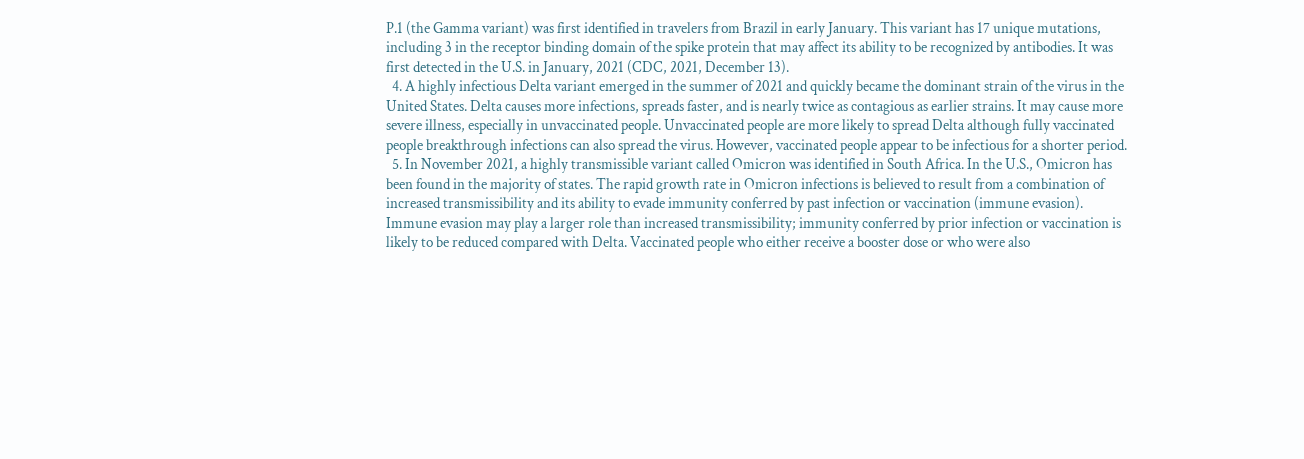P.1 (the Gamma variant) was first identified in travelers from Brazil in early January. This variant has 17 unique mutations, including 3 in the receptor binding domain of the spike protein that may affect its ability to be recognized by antibodies. It was first detected in the U.S. in January, 2021 (CDC, 2021, December 13).
  4. A highly infectious Delta variant emerged in the summer of 2021 and quickly became the dominant strain of the virus in the United States. Delta causes more infections, spreads faster, and is nearly twice as contagious as earlier strains. It may cause more severe illness, especially in unvaccinated people. Unvaccinated people are more likely to spread Delta although fully vaccinated people breakthrough infections can also spread the virus. However, vaccinated people appear to be infectious for a shorter period.
  5. In November 2021, a highly transmissible variant called Omicron was identified in South Africa. In the U.S., Omicron has been found in the majority of states. The rapid growth rate in Omicron infections is believed to result from a combination of increased transmissibility and its ability to evade immunity conferred by past infection or vaccination (immune evasion). Immune evasion may play a larger role than increased transmissibility; immunity conferred by prior infection or vaccination is likely to be reduced compared with Delta. Vaccinated people who either receive a booster dose or who were also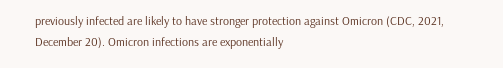previously infected are likely to have stronger protection against Omicron (CDC, 2021, December 20). Omicron infections are exponentially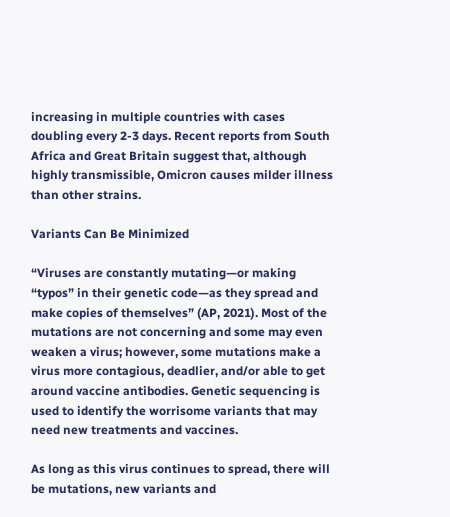increasing in multiple countries with cases doubling every 2-3 days. Recent reports from South Africa and Great Britain suggest that, although highly transmissible, Omicron causes milder illness than other strains.

Variants Can Be Minimized

“Viruses are constantly mutating—or making “typos” in their genetic code—as they spread and make copies of themselves” (AP, 2021). Most of the mutations are not concerning and some may even weaken a virus; however, some mutations make a virus more contagious, deadlier, and/or able to get around vaccine antibodies. Genetic sequencing is used to identify the worrisome variants that may need new treatments and vaccines.

As long as this virus continues to spread, there will be mutations, new variants and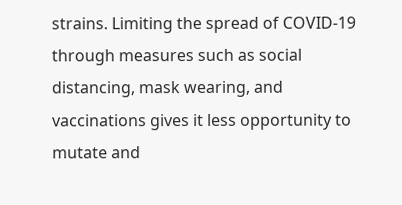strains. Limiting the spread of COVID-19 through measures such as social distancing, mask wearing, and vaccinations gives it less opportunity to mutate and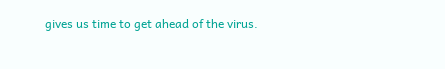gives us time to get ahead of the virus.